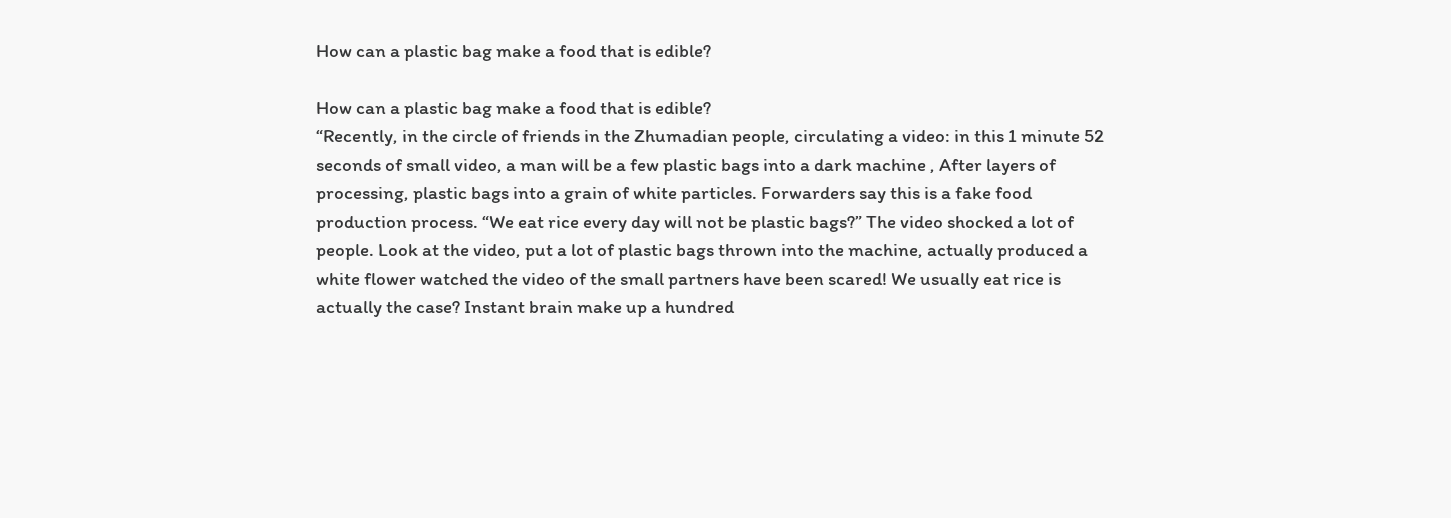How can a plastic bag make a food that is edible?

How can a plastic bag make a food that is edible?
“Recently, in the circle of friends in the Zhumadian people, circulating a video: in this 1 minute 52 seconds of small video, a man will be a few plastic bags into a dark machine , After layers of processing, plastic bags into a grain of white particles. Forwarders say this is a fake food production process. “We eat rice every day will not be plastic bags?” The video shocked a lot of people. Look at the video, put a lot of plastic bags thrown into the machine, actually produced a white flower watched the video of the small partners have been scared! We usually eat rice is actually the case? Instant brain make up a hundred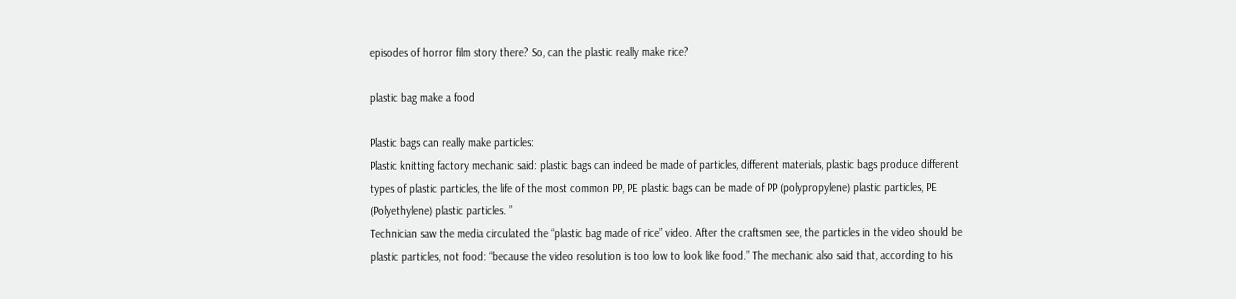episodes of horror film story there? So, can the plastic really make rice?

plastic bag make a food

Plastic bags can really make particles:
Plastic knitting factory mechanic said: plastic bags can indeed be made of particles, different materials, plastic bags produce different types of plastic particles, the life of the most common PP, PE plastic bags can be made of PP (polypropylene) plastic particles, PE (Polyethylene) plastic particles. ”
Technician saw the media circulated the “plastic bag made of rice” video. After the craftsmen see, the particles in the video should be plastic particles, not food: “because the video resolution is too low to look like food.” The mechanic also said that, according to his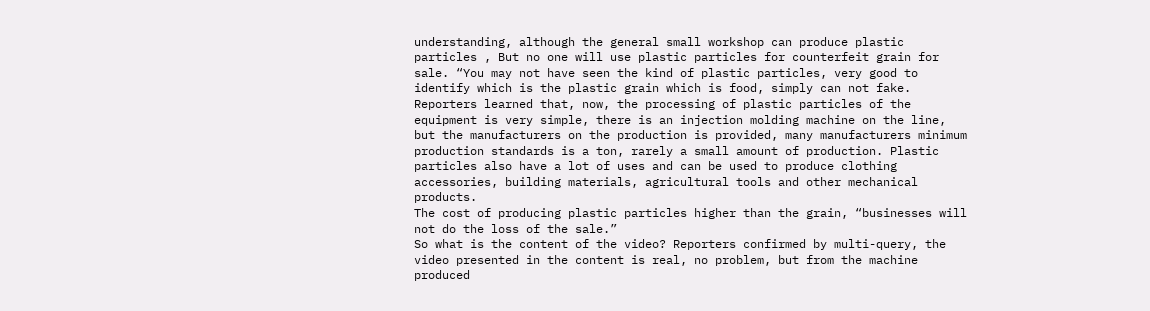understanding, although the general small workshop can produce plastic particles , But no one will use plastic particles for counterfeit grain for sale. “You may not have seen the kind of plastic particles, very good to identify which is the plastic grain which is food, simply can not fake.
Reporters learned that, now, the processing of plastic particles of the equipment is very simple, there is an injection molding machine on the line, but the manufacturers on the production is provided, many manufacturers minimum production standards is a ton, rarely a small amount of production. Plastic particles also have a lot of uses and can be used to produce clothing accessories, building materials, agricultural tools and other mechanical products.
The cost of producing plastic particles higher than the grain, “businesses will not do the loss of the sale.”
So what is the content of the video? Reporters confirmed by multi-query, the video presented in the content is real, no problem, but from the machine produced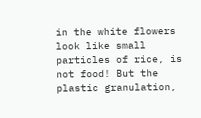in the white flowers look like small particles of rice, is not food! But the plastic granulation,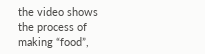the video shows the process of making “food”,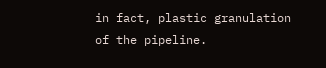in fact, plastic granulation of the pipeline.